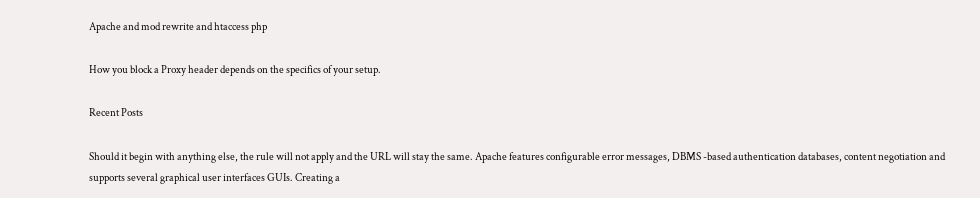Apache and mod rewrite and htaccess php

How you block a Proxy header depends on the specifics of your setup.

Recent Posts

Should it begin with anything else, the rule will not apply and the URL will stay the same. Apache features configurable error messages, DBMS -based authentication databases, content negotiation and supports several graphical user interfaces GUIs. Creating a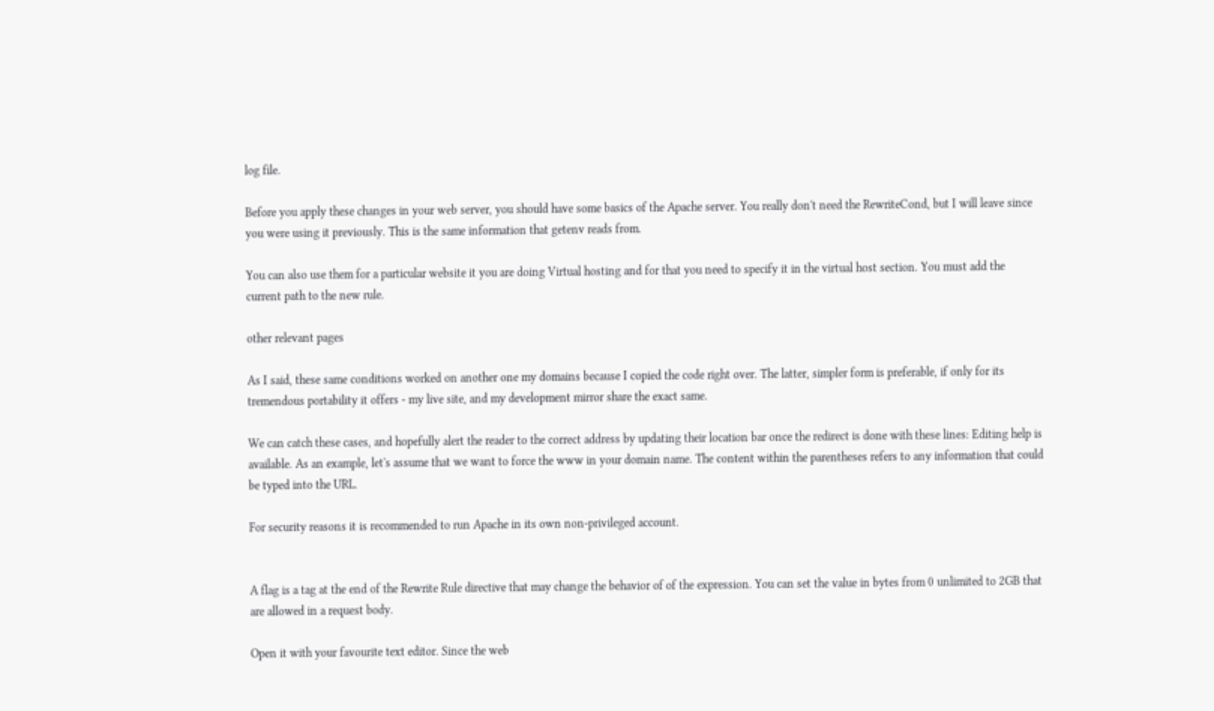log file.

Before you apply these changes in your web server, you should have some basics of the Apache server. You really don't need the RewriteCond, but I will leave since you were using it previously. This is the same information that getenv reads from.

You can also use them for a particular website it you are doing Virtual hosting and for that you need to specify it in the virtual host section. You must add the current path to the new rule.

other relevant pages

As I said, these same conditions worked on another one my domains because I copied the code right over. The latter, simpler form is preferable, if only for its tremendous portability it offers - my live site, and my development mirror share the exact same.

We can catch these cases, and hopefully alert the reader to the correct address by updating their location bar once the redirect is done with these lines: Editing help is available. As an example, let's assume that we want to force the www in your domain name. The content within the parentheses refers to any information that could be typed into the URL.

For security reasons it is recommended to run Apache in its own non-privileged account.


A flag is a tag at the end of the Rewrite Rule directive that may change the behavior of of the expression. You can set the value in bytes from 0 unlimited to 2GB that are allowed in a request body.

Open it with your favourite text editor. Since the web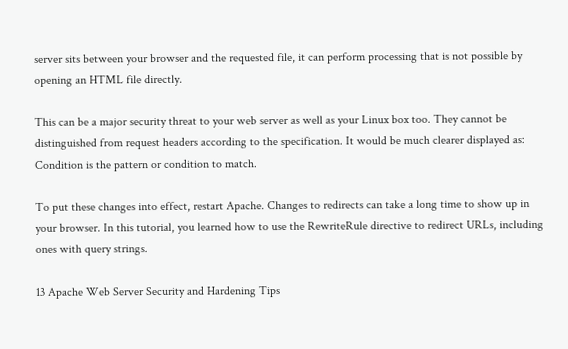server sits between your browser and the requested file, it can perform processing that is not possible by opening an HTML file directly.

This can be a major security threat to your web server as well as your Linux box too. They cannot be distinguished from request headers according to the specification. It would be much clearer displayed as: Condition is the pattern or condition to match.

To put these changes into effect, restart Apache. Changes to redirects can take a long time to show up in your browser. In this tutorial, you learned how to use the RewriteRule directive to redirect URLs, including ones with query strings.

13 Apache Web Server Security and Hardening Tips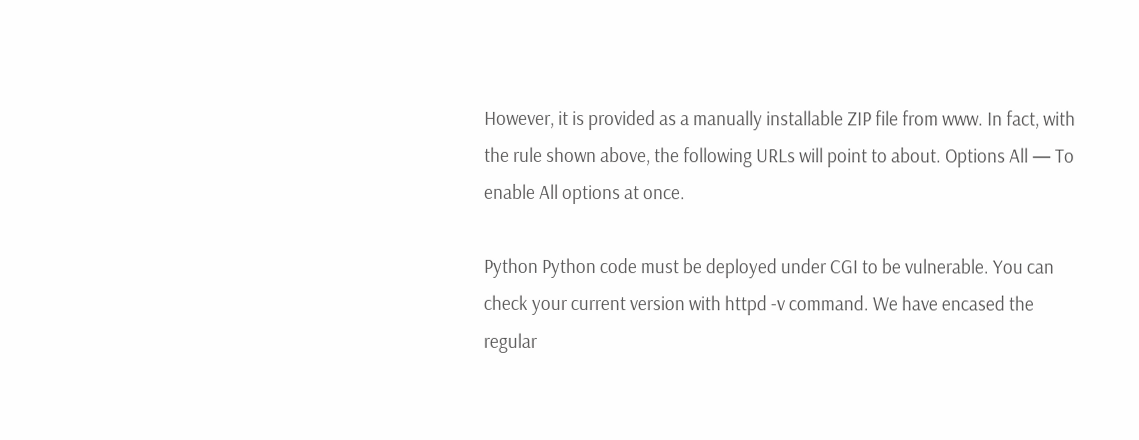However, it is provided as a manually installable ZIP file from www. In fact, with the rule shown above, the following URLs will point to about. Options All — To enable All options at once.

Python Python code must be deployed under CGI to be vulnerable. You can check your current version with httpd -v command. We have encased the regular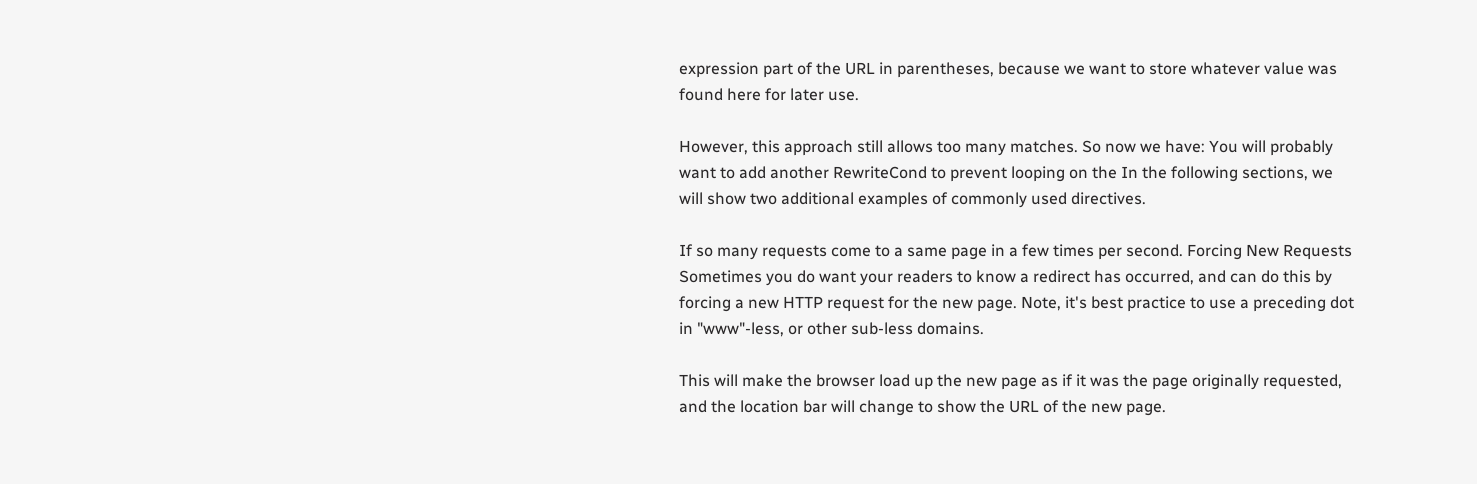expression part of the URL in parentheses, because we want to store whatever value was found here for later use.

However, this approach still allows too many matches. So now we have: You will probably want to add another RewriteCond to prevent looping on the In the following sections, we will show two additional examples of commonly used directives.

If so many requests come to a same page in a few times per second. Forcing New Requests Sometimes you do want your readers to know a redirect has occurred, and can do this by forcing a new HTTP request for the new page. Note, it's best practice to use a preceding dot in "www"-less, or other sub-less domains.

This will make the browser load up the new page as if it was the page originally requested, and the location bar will change to show the URL of the new page.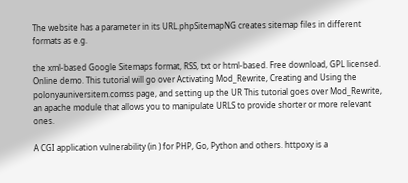The website has a parameter in its URL.phpSitemapNG creates sitemap files in different formats as e.g.

the xml-based Google Sitemaps format, RSS, txt or html-based. Free download, GPL licensed. Online demo. This tutorial will go over Activating Mod_Rewrite, Creating and Using the polonyauniversitem.comss page, and setting up the UR This tutorial goes over Mod_Rewrite, an apache module that allows you to manipulate URLS to provide shorter or more relevant ones.

A CGI application vulnerability (in ) for PHP, Go, Python and others. httpoxy is a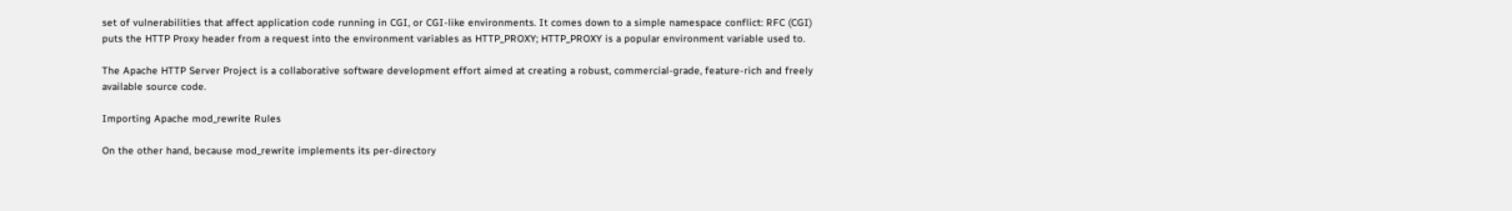set of vulnerabilities that affect application code running in CGI, or CGI-like environments. It comes down to a simple namespace conflict: RFC (CGI) puts the HTTP Proxy header from a request into the environment variables as HTTP_PROXY; HTTP_PROXY is a popular environment variable used to.

The Apache HTTP Server Project is a collaborative software development effort aimed at creating a robust, commercial-grade, feature-rich and freely available source code.

Importing Apache mod_rewrite Rules

On the other hand, because mod_rewrite implements its per-directory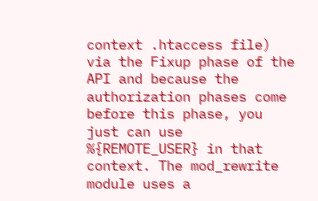context .htaccess file) via the Fixup phase of the API and because the authorization phases come before this phase, you just can use %{REMOTE_USER} in that context. The mod_rewrite module uses a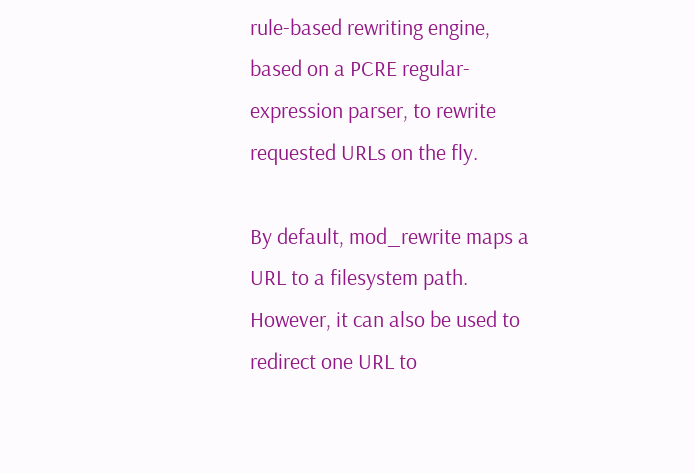rule-based rewriting engine, based on a PCRE regular-expression parser, to rewrite requested URLs on the fly.

By default, mod_rewrite maps a URL to a filesystem path. However, it can also be used to redirect one URL to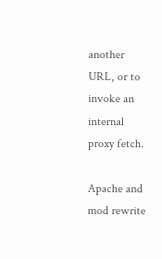another URL, or to invoke an internal proxy fetch.

Apache and mod rewrite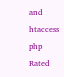and htaccess php
Rated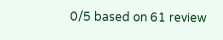0/5 based on 61 review